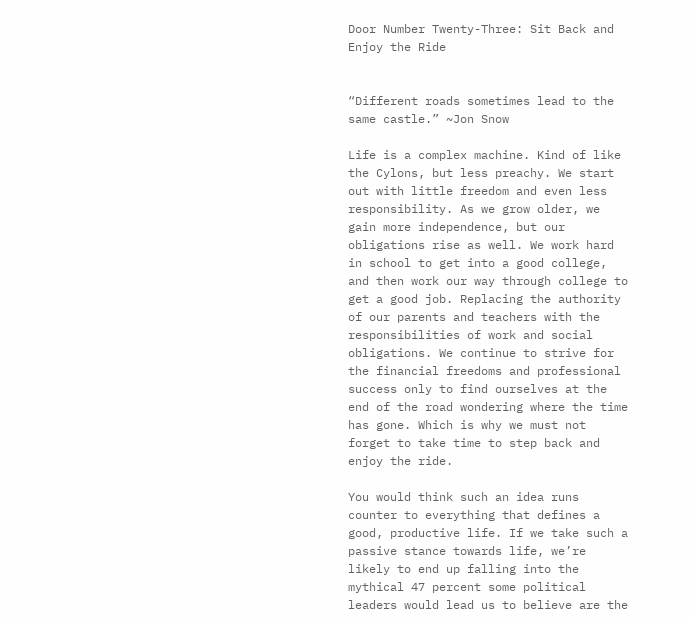Door Number Twenty-Three: Sit Back and Enjoy the Ride


“Different roads sometimes lead to the same castle.” ~Jon Snow

Life is a complex machine. Kind of like the Cylons, but less preachy. We start out with little freedom and even less responsibility. As we grow older, we gain more independence, but our obligations rise as well. We work hard in school to get into a good college, and then work our way through college to get a good job. Replacing the authority of our parents and teachers with the responsibilities of work and social obligations. We continue to strive for the financial freedoms and professional success only to find ourselves at the end of the road wondering where the time has gone. Which is why we must not forget to take time to step back and enjoy the ride.

You would think such an idea runs counter to everything that defines a good, productive life. If we take such a passive stance towards life, we’re likely to end up falling into the mythical 47 percent some political leaders would lead us to believe are the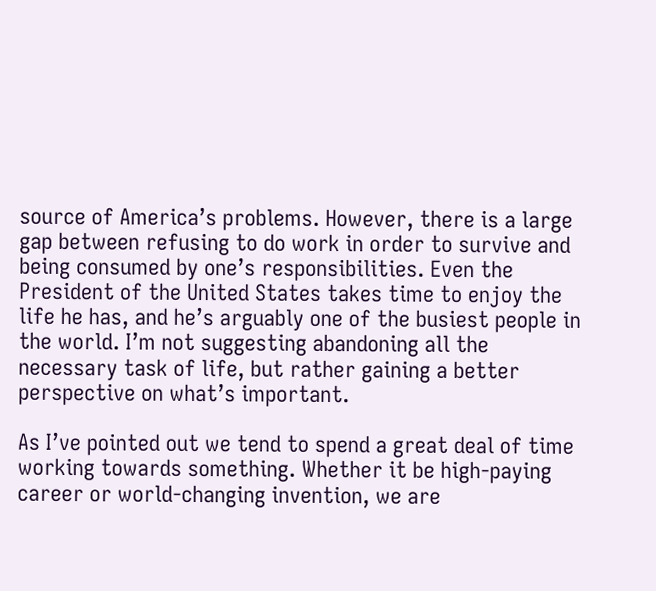source of America’s problems. However, there is a large gap between refusing to do work in order to survive and being consumed by one’s responsibilities. Even the President of the United States takes time to enjoy the life he has, and he’s arguably one of the busiest people in the world. I’m not suggesting abandoning all the necessary task of life, but rather gaining a better perspective on what’s important.

As I’ve pointed out we tend to spend a great deal of time working towards something. Whether it be high-paying career or world-changing invention, we are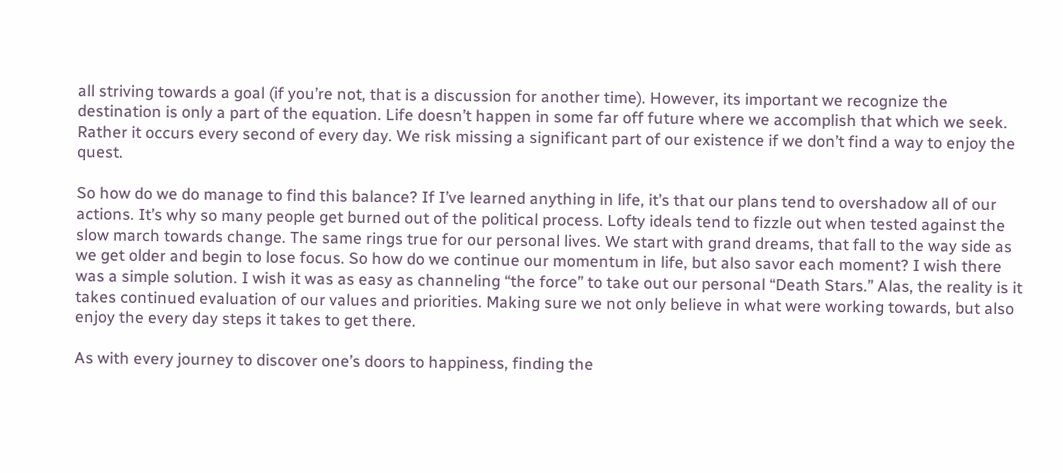all striving towards a goal (if you’re not, that is a discussion for another time). However, its important we recognize the destination is only a part of the equation. Life doesn’t happen in some far off future where we accomplish that which we seek. Rather it occurs every second of every day. We risk missing a significant part of our existence if we don’t find a way to enjoy the quest.

So how do we do manage to find this balance? If I’ve learned anything in life, it’s that our plans tend to overshadow all of our actions. It’s why so many people get burned out of the political process. Lofty ideals tend to fizzle out when tested against the slow march towards change. The same rings true for our personal lives. We start with grand dreams, that fall to the way side as we get older and begin to lose focus. So how do we continue our momentum in life, but also savor each moment? I wish there was a simple solution. I wish it was as easy as channeling “the force” to take out our personal “Death Stars.” Alas, the reality is it takes continued evaluation of our values and priorities. Making sure we not only believe in what were working towards, but also enjoy the every day steps it takes to get there.

As with every journey to discover one’s doors to happiness, finding the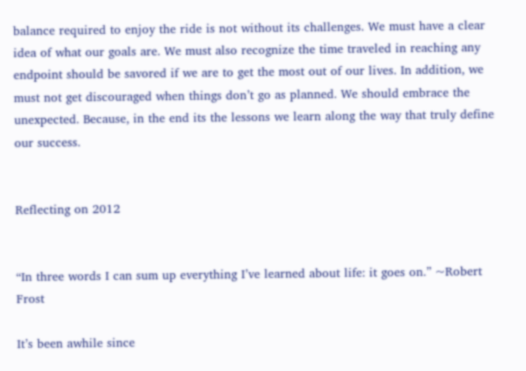balance required to enjoy the ride is not without its challenges. We must have a clear idea of what our goals are. We must also recognize the time traveled in reaching any endpoint should be savored if we are to get the most out of our lives. In addition, we must not get discouraged when things don’t go as planned. We should embrace the unexpected. Because, in the end its the lessons we learn along the way that truly define our success.


Reflecting on 2012


“In three words I can sum up everything I’ve learned about life: it goes on.” ~Robert Frost

It’s been awhile since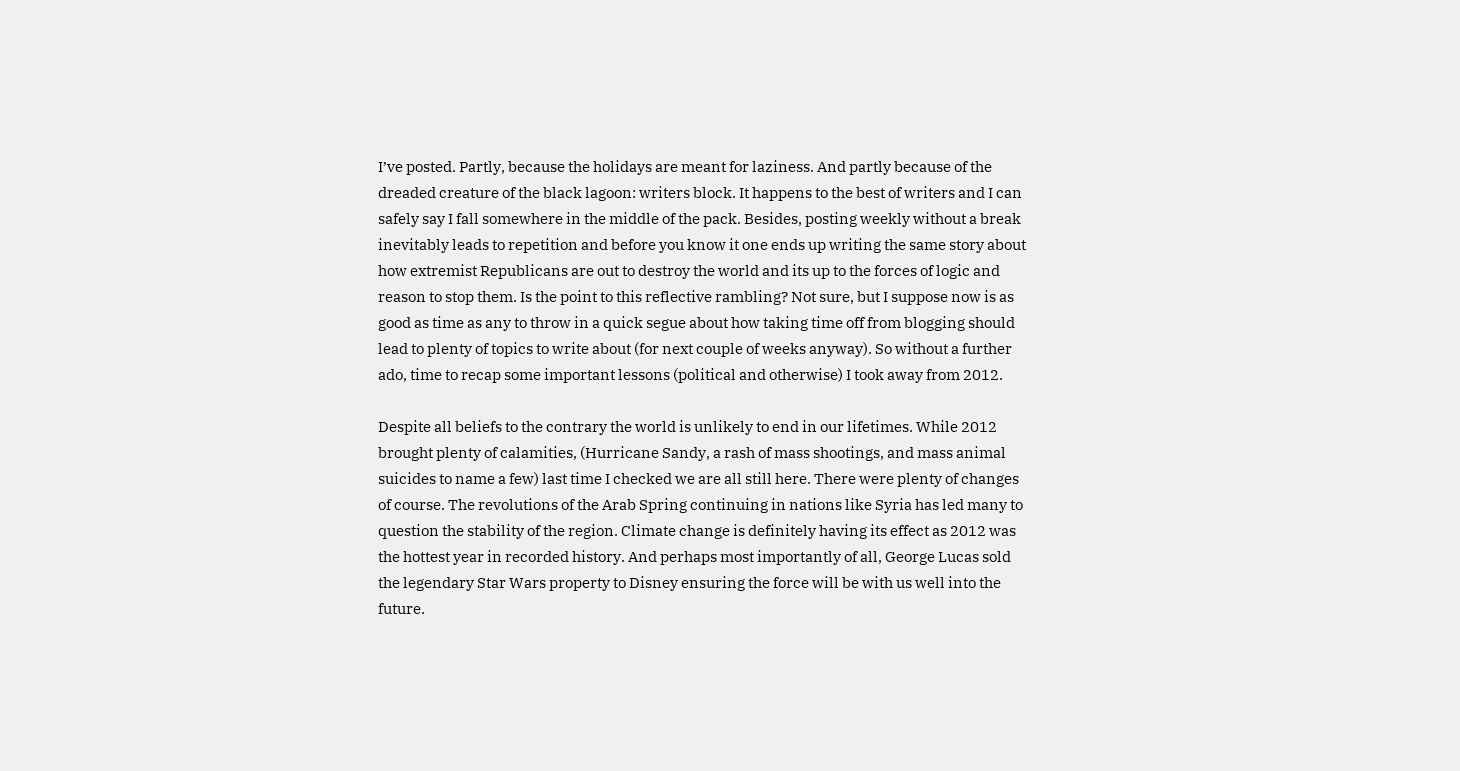I’ve posted. Partly, because the holidays are meant for laziness. And partly because of the dreaded creature of the black lagoon: writers block. It happens to the best of writers and I can safely say I fall somewhere in the middle of the pack. Besides, posting weekly without a break inevitably leads to repetition and before you know it one ends up writing the same story about how extremist Republicans are out to destroy the world and its up to the forces of logic and reason to stop them. Is the point to this reflective rambling? Not sure, but I suppose now is as good as time as any to throw in a quick segue about how taking time off from blogging should lead to plenty of topics to write about (for next couple of weeks anyway). So without a further ado, time to recap some important lessons (political and otherwise) I took away from 2012.

Despite all beliefs to the contrary the world is unlikely to end in our lifetimes. While 2012 brought plenty of calamities, (Hurricane Sandy, a rash of mass shootings, and mass animal suicides to name a few) last time I checked we are all still here. There were plenty of changes of course. The revolutions of the Arab Spring continuing in nations like Syria has led many to question the stability of the region. Climate change is definitely having its effect as 2012 was the hottest year in recorded history. And perhaps most importantly of all, George Lucas sold the legendary Star Wars property to Disney ensuring the force will be with us well into the future.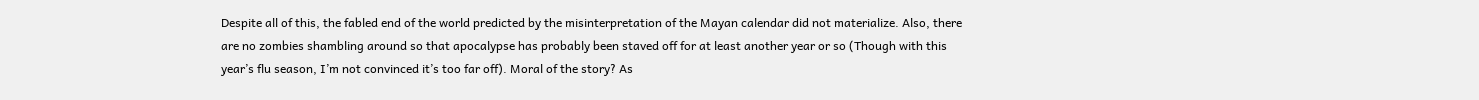Despite all of this, the fabled end of the world predicted by the misinterpretation of the Mayan calendar did not materialize. Also, there are no zombies shambling around so that apocalypse has probably been staved off for at least another year or so (Though with this year’s flu season, I’m not convinced it’s too far off). Moral of the story? As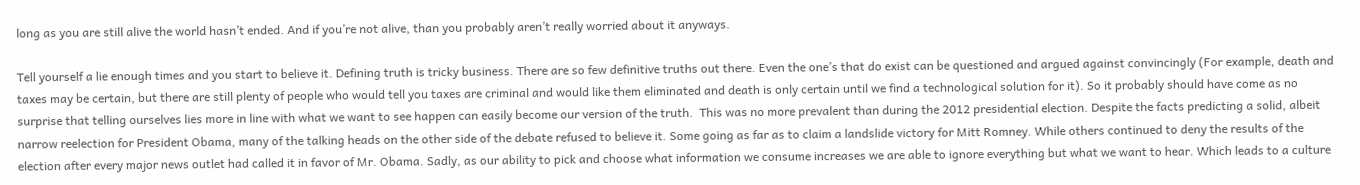long as you are still alive the world hasn’t ended. And if you’re not alive, than you probably aren’t really worried about it anyways.

Tell yourself a lie enough times and you start to believe it. Defining truth is tricky business. There are so few definitive truths out there. Even the one’s that do exist can be questioned and argued against convincingly (For example, death and taxes may be certain, but there are still plenty of people who would tell you taxes are criminal and would like them eliminated and death is only certain until we find a technological solution for it). So it probably should have come as no surprise that telling ourselves lies more in line with what we want to see happen can easily become our version of the truth.  This was no more prevalent than during the 2012 presidential election. Despite the facts predicting a solid, albeit narrow reelection for President Obama, many of the talking heads on the other side of the debate refused to believe it. Some going as far as to claim a landslide victory for Mitt Romney. While others continued to deny the results of the election after every major news outlet had called it in favor of Mr. Obama. Sadly, as our ability to pick and choose what information we consume increases we are able to ignore everything but what we want to hear. Which leads to a culture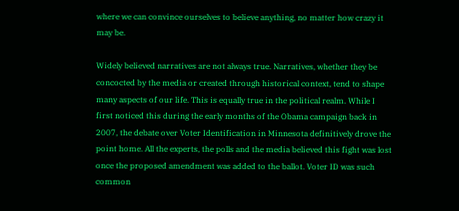where we can convince ourselves to believe anything, no matter how crazy it may be.

Widely believed narratives are not always true. Narratives, whether they be concocted by the media or created through historical context, tend to shape many aspects of our life. This is equally true in the political realm. While I first noticed this during the early months of the Obama campaign back in 2007, the debate over Voter Identification in Minnesota definitively drove the point home. All the experts, the polls and the media believed this fight was lost once the proposed amendment was added to the ballot. Voter ID was such common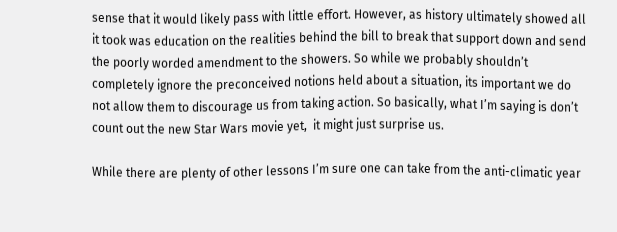sense that it would likely pass with little effort. However, as history ultimately showed all it took was education on the realities behind the bill to break that support down and send the poorly worded amendment to the showers. So while we probably shouldn’t completely ignore the preconceived notions held about a situation, its important we do not allow them to discourage us from taking action. So basically, what I’m saying is don’t count out the new Star Wars movie yet,  it might just surprise us.

While there are plenty of other lessons I’m sure one can take from the anti-climatic year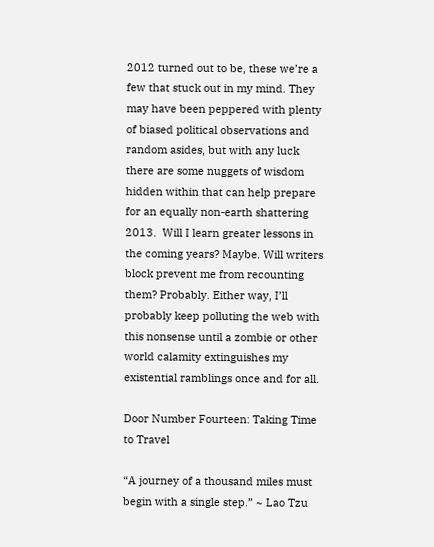2012 turned out to be, these we’re a few that stuck out in my mind. They may have been peppered with plenty of biased political observations and random asides, but with any luck there are some nuggets of wisdom hidden within that can help prepare for an equally non-earth shattering 2013.  Will I learn greater lessons in the coming years? Maybe. Will writers block prevent me from recounting them? Probably. Either way, I’ll probably keep polluting the web with this nonsense until a zombie or other world calamity extinguishes my existential ramblings once and for all.

Door Number Fourteen: Taking Time to Travel

“A journey of a thousand miles must begin with a single step.” ~ Lao Tzu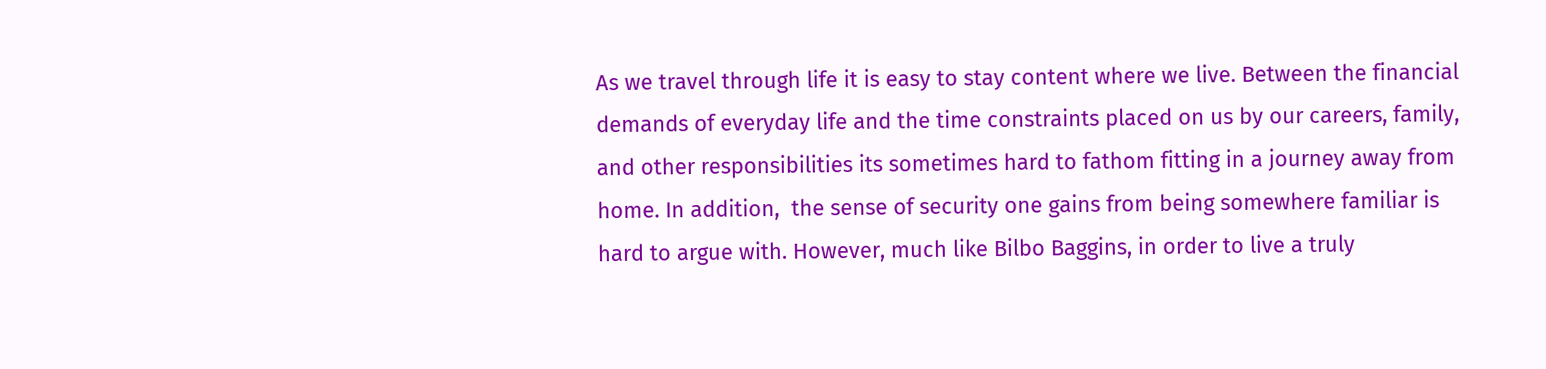As we travel through life it is easy to stay content where we live. Between the financial demands of everyday life and the time constraints placed on us by our careers, family, and other responsibilities its sometimes hard to fathom fitting in a journey away from home. In addition,  the sense of security one gains from being somewhere familiar is hard to argue with. However, much like Bilbo Baggins, in order to live a truly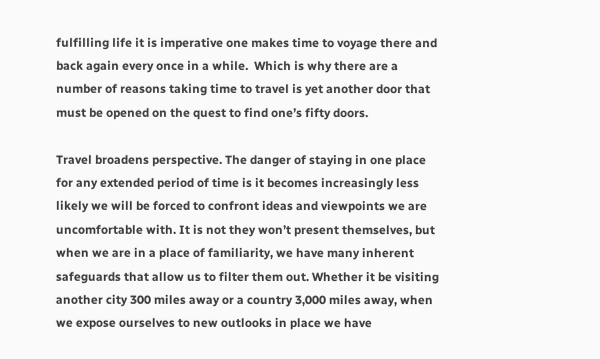fulfilling life it is imperative one makes time to voyage there and back again every once in a while.  Which is why there are a number of reasons taking time to travel is yet another door that must be opened on the quest to find one’s fifty doors.

Travel broadens perspective. The danger of staying in one place for any extended period of time is it becomes increasingly less likely we will be forced to confront ideas and viewpoints we are uncomfortable with. It is not they won’t present themselves, but when we are in a place of familiarity, we have many inherent safeguards that allow us to filter them out. Whether it be visiting another city 300 miles away or a country 3,000 miles away, when we expose ourselves to new outlooks in place we have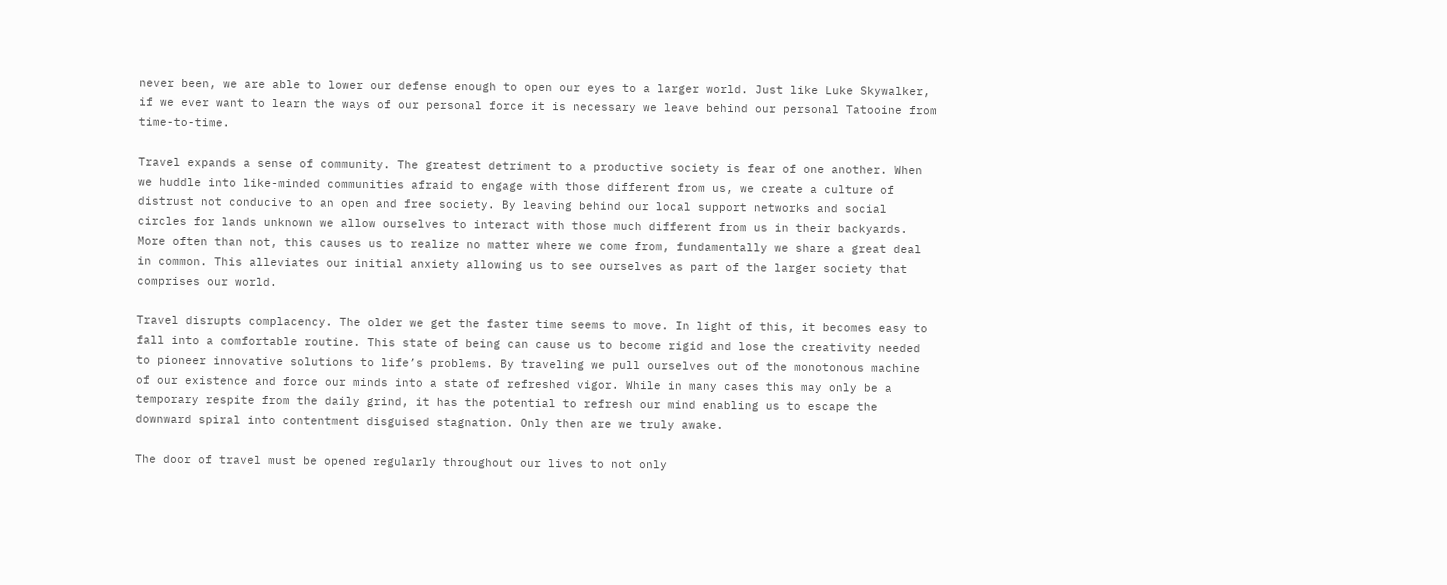never been, we are able to lower our defense enough to open our eyes to a larger world. Just like Luke Skywalker, if we ever want to learn the ways of our personal force it is necessary we leave behind our personal Tatooine from time-to-time.

Travel expands a sense of community. The greatest detriment to a productive society is fear of one another. When we huddle into like-minded communities afraid to engage with those different from us, we create a culture of distrust not conducive to an open and free society. By leaving behind our local support networks and social circles for lands unknown we allow ourselves to interact with those much different from us in their backyards. More often than not, this causes us to realize no matter where we come from, fundamentally we share a great deal in common. This alleviates our initial anxiety allowing us to see ourselves as part of the larger society that comprises our world.

Travel disrupts complacency. The older we get the faster time seems to move. In light of this, it becomes easy to fall into a comfortable routine. This state of being can cause us to become rigid and lose the creativity needed to pioneer innovative solutions to life’s problems. By traveling we pull ourselves out of the monotonous machine of our existence and force our minds into a state of refreshed vigor. While in many cases this may only be a temporary respite from the daily grind, it has the potential to refresh our mind enabling us to escape the downward spiral into contentment disguised stagnation. Only then are we truly awake.

The door of travel must be opened regularly throughout our lives to not only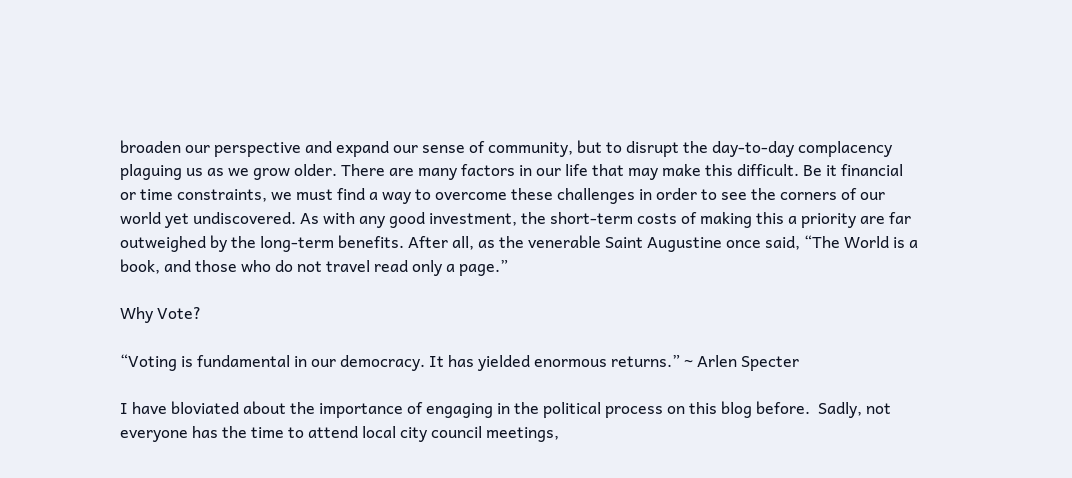broaden our perspective and expand our sense of community, but to disrupt the day-to-day complacency plaguing us as we grow older. There are many factors in our life that may make this difficult. Be it financial or time constraints, we must find a way to overcome these challenges in order to see the corners of our world yet undiscovered. As with any good investment, the short-term costs of making this a priority are far outweighed by the long-term benefits. After all, as the venerable Saint Augustine once said, “The World is a book, and those who do not travel read only a page.”

Why Vote?

“Voting is fundamental in our democracy. It has yielded enormous returns.” ~ Arlen Specter

I have bloviated about the importance of engaging in the political process on this blog before.  Sadly, not everyone has the time to attend local city council meetings,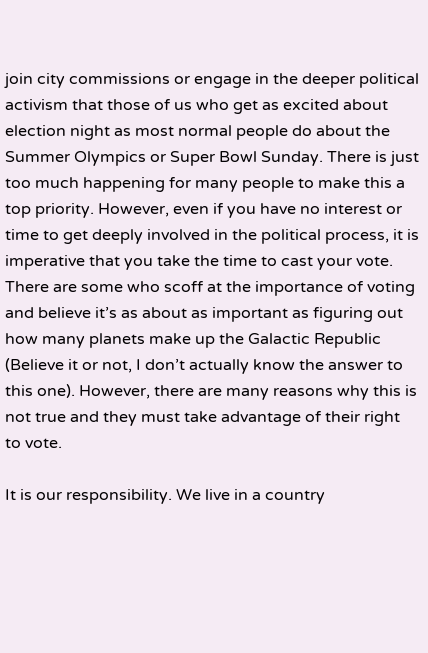join city commissions or engage in the deeper political activism that those of us who get as excited about election night as most normal people do about the Summer Olympics or Super Bowl Sunday. There is just too much happening for many people to make this a top priority. However, even if you have no interest or time to get deeply involved in the political process, it is imperative that you take the time to cast your vote. There are some who scoff at the importance of voting and believe it’s as about as important as figuring out how many planets make up the Galactic Republic (Believe it or not, I don’t actually know the answer to this one). However, there are many reasons why this is not true and they must take advantage of their right to vote.

It is our responsibility. We live in a country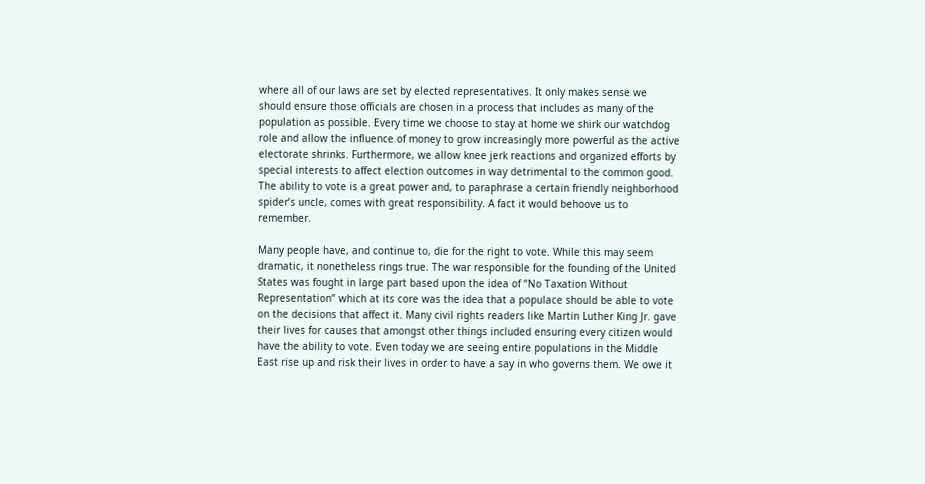where all of our laws are set by elected representatives. It only makes sense we should ensure those officials are chosen in a process that includes as many of the population as possible. Every time we choose to stay at home we shirk our watchdog role and allow the influence of money to grow increasingly more powerful as the active electorate shrinks. Furthermore, we allow knee jerk reactions and organized efforts by special interests to affect election outcomes in way detrimental to the common good. The ability to vote is a great power and, to paraphrase a certain friendly neighborhood spider’s uncle, comes with great responsibility. A fact it would behoove us to remember.

Many people have, and continue to, die for the right to vote. While this may seem dramatic, it nonetheless rings true. The war responsible for the founding of the United States was fought in large part based upon the idea of “No Taxation Without Representation” which at its core was the idea that a populace should be able to vote on the decisions that affect it. Many civil rights readers like Martin Luther King Jr. gave their lives for causes that amongst other things included ensuring every citizen would have the ability to vote. Even today we are seeing entire populations in the Middle East rise up and risk their lives in order to have a say in who governs them. We owe it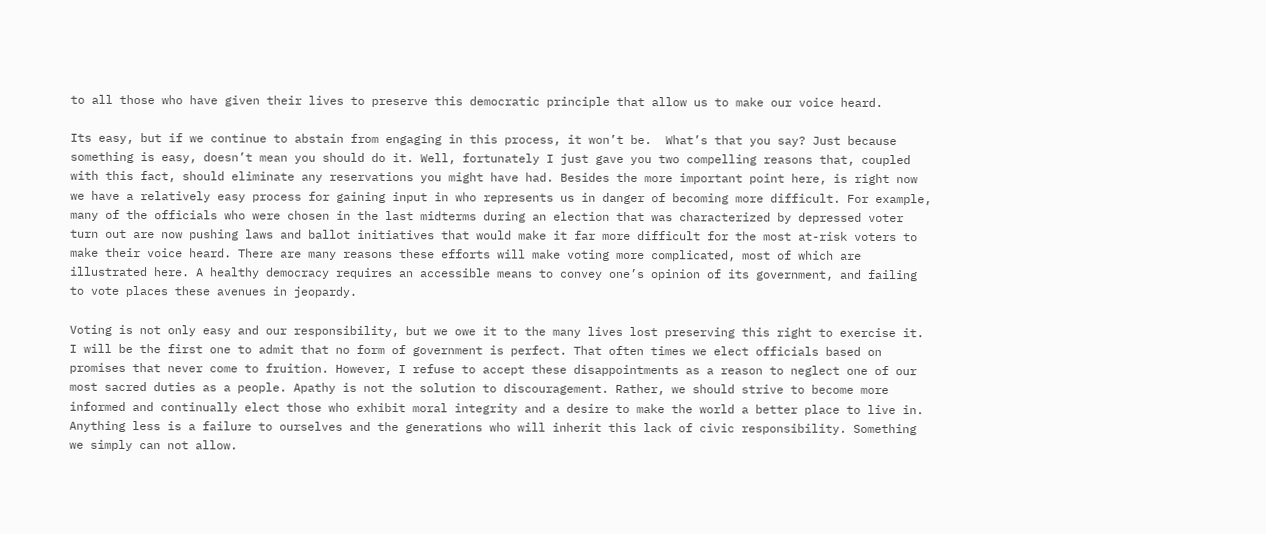to all those who have given their lives to preserve this democratic principle that allow us to make our voice heard.

Its easy, but if we continue to abstain from engaging in this process, it won’t be.  What’s that you say? Just because something is easy, doesn’t mean you should do it. Well, fortunately I just gave you two compelling reasons that, coupled with this fact, should eliminate any reservations you might have had. Besides the more important point here, is right now we have a relatively easy process for gaining input in who represents us in danger of becoming more difficult. For example, many of the officials who were chosen in the last midterms during an election that was characterized by depressed voter turn out are now pushing laws and ballot initiatives that would make it far more difficult for the most at-risk voters to make their voice heard. There are many reasons these efforts will make voting more complicated, most of which are illustrated here. A healthy democracy requires an accessible means to convey one’s opinion of its government, and failing to vote places these avenues in jeopardy.

Voting is not only easy and our responsibility, but we owe it to the many lives lost preserving this right to exercise it. I will be the first one to admit that no form of government is perfect. That often times we elect officials based on promises that never come to fruition. However, I refuse to accept these disappointments as a reason to neglect one of our most sacred duties as a people. Apathy is not the solution to discouragement. Rather, we should strive to become more informed and continually elect those who exhibit moral integrity and a desire to make the world a better place to live in. Anything less is a failure to ourselves and the generations who will inherit this lack of civic responsibility. Something we simply can not allow.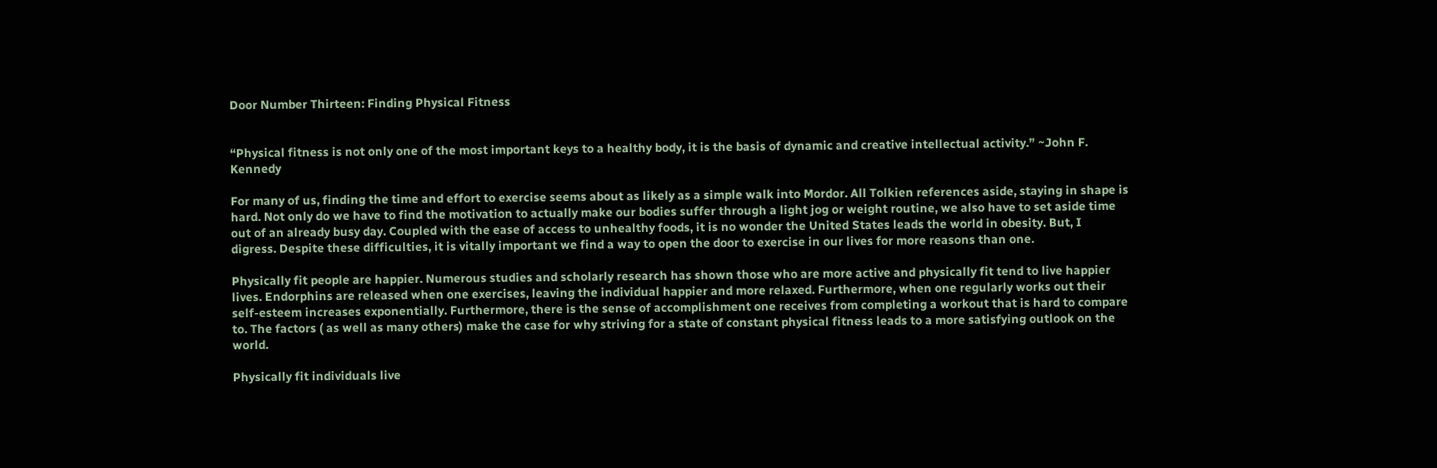Door Number Thirteen: Finding Physical Fitness


“Physical fitness is not only one of the most important keys to a healthy body, it is the basis of dynamic and creative intellectual activity.” ~John F. Kennedy

For many of us, finding the time and effort to exercise seems about as likely as a simple walk into Mordor. All Tolkien references aside, staying in shape is hard. Not only do we have to find the motivation to actually make our bodies suffer through a light jog or weight routine, we also have to set aside time out of an already busy day. Coupled with the ease of access to unhealthy foods, it is no wonder the United States leads the world in obesity. But, I digress. Despite these difficulties, it is vitally important we find a way to open the door to exercise in our lives for more reasons than one.

Physically fit people are happier. Numerous studies and scholarly research has shown those who are more active and physically fit tend to live happier lives. Endorphins are released when one exercises, leaving the individual happier and more relaxed. Furthermore, when one regularly works out their self-esteem increases exponentially. Furthermore, there is the sense of accomplishment one receives from completing a workout that is hard to compare to. The factors ( as well as many others) make the case for why striving for a state of constant physical fitness leads to a more satisfying outlook on the world.

Physically fit individuals live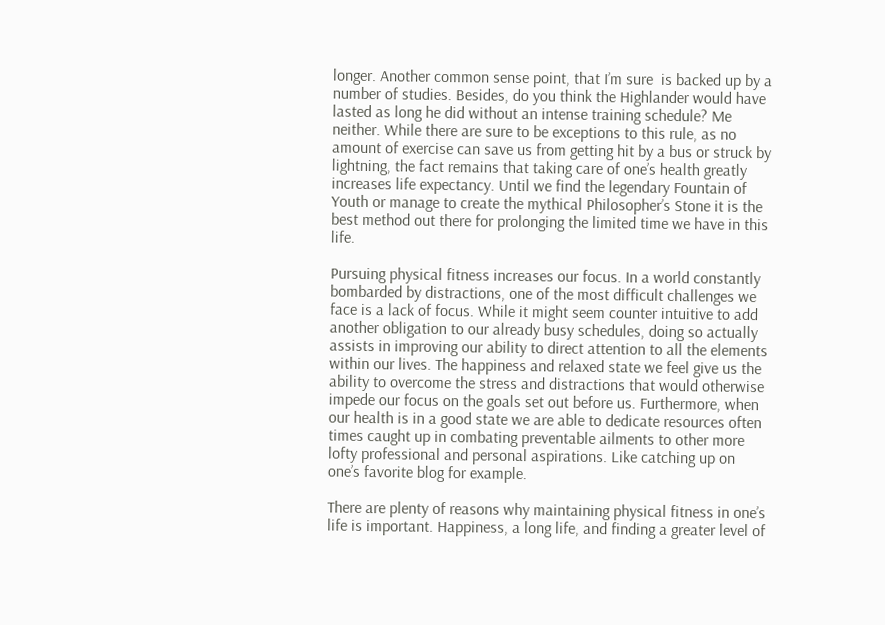longer. Another common sense point, that I’m sure  is backed up by a number of studies. Besides, do you think the Highlander would have lasted as long he did without an intense training schedule? Me neither. While there are sure to be exceptions to this rule, as no amount of exercise can save us from getting hit by a bus or struck by lightning, the fact remains that taking care of one’s health greatly increases life expectancy. Until we find the legendary Fountain of Youth or manage to create the mythical Philosopher’s Stone it is the best method out there for prolonging the limited time we have in this life.

Pursuing physical fitness increases our focus. In a world constantly bombarded by distractions, one of the most difficult challenges we face is a lack of focus. While it might seem counter intuitive to add another obligation to our already busy schedules, doing so actually assists in improving our ability to direct attention to all the elements within our lives. The happiness and relaxed state we feel give us the ability to overcome the stress and distractions that would otherwise impede our focus on the goals set out before us. Furthermore, when our health is in a good state we are able to dedicate resources often times caught up in combating preventable ailments to other more lofty professional and personal aspirations. Like catching up on one’s favorite blog for example.

There are plenty of reasons why maintaining physical fitness in one’s life is important. Happiness, a long life, and finding a greater level of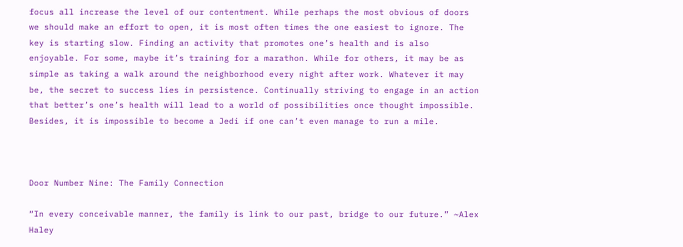focus all increase the level of our contentment. While perhaps the most obvious of doors we should make an effort to open, it is most often times the one easiest to ignore. The key is starting slow. Finding an activity that promotes one’s health and is also enjoyable. For some, maybe it’s training for a marathon. While for others, it may be as simple as taking a walk around the neighborhood every night after work. Whatever it may be, the secret to success lies in persistence. Continually striving to engage in an action that better’s one’s health will lead to a world of possibilities once thought impossible. Besides, it is impossible to become a Jedi if one can’t even manage to run a mile.



Door Number Nine: The Family Connection

“In every conceivable manner, the family is link to our past, bridge to our future.” ~Alex Haley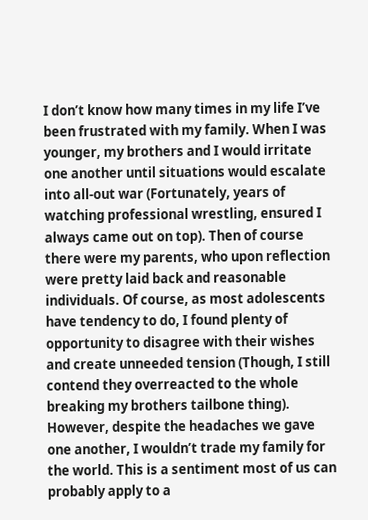I don’t know how many times in my life I’ve been frustrated with my family. When I was younger, my brothers and I would irritate one another until situations would escalate into all-out war (Fortunately, years of watching professional wrestling, ensured I always came out on top). Then of course there were my parents, who upon reflection were pretty laid back and reasonable individuals. Of course, as most adolescents have tendency to do, I found plenty of opportunity to disagree with their wishes and create unneeded tension (Though, I still contend they overreacted to the whole breaking my brothers tailbone thing). However, despite the headaches we gave one another, I wouldn’t trade my family for the world. This is a sentiment most of us can probably apply to a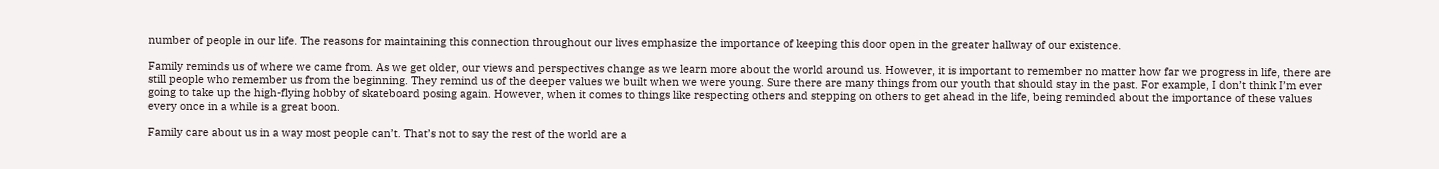number of people in our life. The reasons for maintaining this connection throughout our lives emphasize the importance of keeping this door open in the greater hallway of our existence.

Family reminds us of where we came from. As we get older, our views and perspectives change as we learn more about the world around us. However, it is important to remember no matter how far we progress in life, there are still people who remember us from the beginning. They remind us of the deeper values we built when we were young. Sure there are many things from our youth that should stay in the past. For example, I don’t think I’m ever going to take up the high-flying hobby of skateboard posing again. However, when it comes to things like respecting others and stepping on others to get ahead in the life, being reminded about the importance of these values every once in a while is a great boon.

Family care about us in a way most people can’t. That’s not to say the rest of the world are a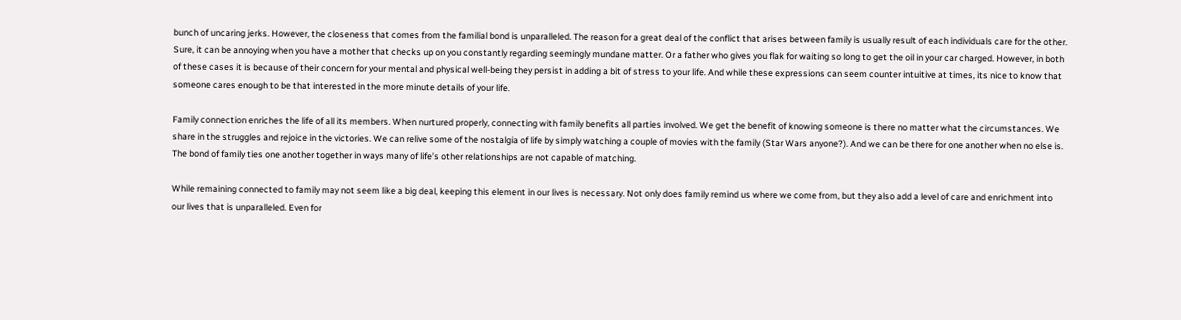bunch of uncaring jerks. However, the closeness that comes from the familial bond is unparalleled. The reason for a great deal of the conflict that arises between family is usually result of each individuals care for the other. Sure, it can be annoying when you have a mother that checks up on you constantly regarding seemingly mundane matter. Or a father who gives you flak for waiting so long to get the oil in your car charged. However, in both of these cases it is because of their concern for your mental and physical well-being they persist in adding a bit of stress to your life. And while these expressions can seem counter intuitive at times, its nice to know that someone cares enough to be that interested in the more minute details of your life.

Family connection enriches the life of all its members. When nurtured properly, connecting with family benefits all parties involved. We get the benefit of knowing someone is there no matter what the circumstances. We share in the struggles and rejoice in the victories. We can relive some of the nostalgia of life by simply watching a couple of movies with the family (Star Wars anyone?). And we can be there for one another when no else is. The bond of family ties one another together in ways many of life’s other relationships are not capable of matching.

While remaining connected to family may not seem like a big deal, keeping this element in our lives is necessary. Not only does family remind us where we come from, but they also add a level of care and enrichment into our lives that is unparalleled. Even for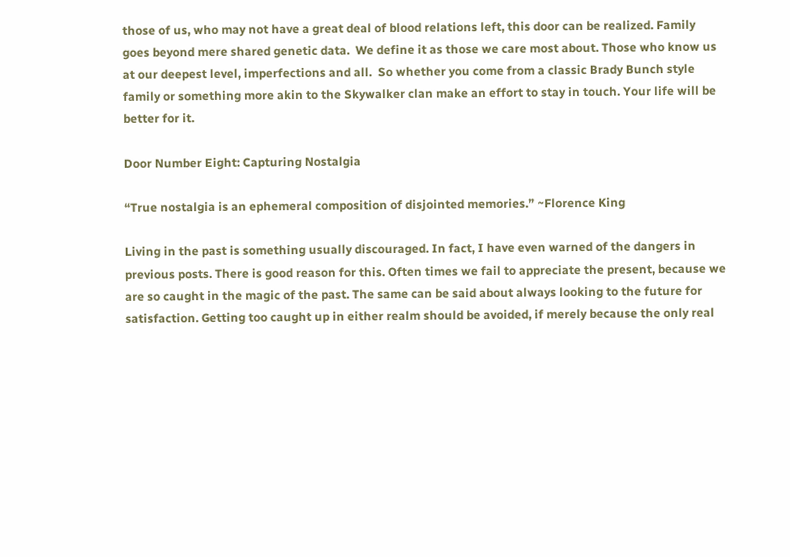those of us, who may not have a great deal of blood relations left, this door can be realized. Family goes beyond mere shared genetic data.  We define it as those we care most about. Those who know us at our deepest level, imperfections and all.  So whether you come from a classic Brady Bunch style family or something more akin to the Skywalker clan make an effort to stay in touch. Your life will be better for it.

Door Number Eight: Capturing Nostalgia

“True nostalgia is an ephemeral composition of disjointed memories.” ~Florence King

Living in the past is something usually discouraged. In fact, I have even warned of the dangers in previous posts. There is good reason for this. Often times we fail to appreciate the present, because we are so caught in the magic of the past. The same can be said about always looking to the future for satisfaction. Getting too caught up in either realm should be avoided, if merely because the only real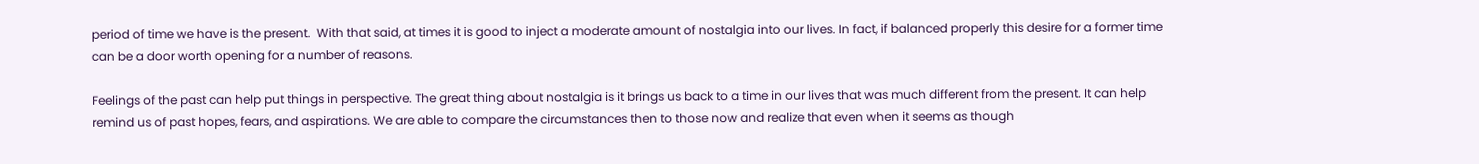period of time we have is the present.  With that said, at times it is good to inject a moderate amount of nostalgia into our lives. In fact, if balanced properly this desire for a former time can be a door worth opening for a number of reasons.

Feelings of the past can help put things in perspective. The great thing about nostalgia is it brings us back to a time in our lives that was much different from the present. It can help remind us of past hopes, fears, and aspirations. We are able to compare the circumstances then to those now and realize that even when it seems as though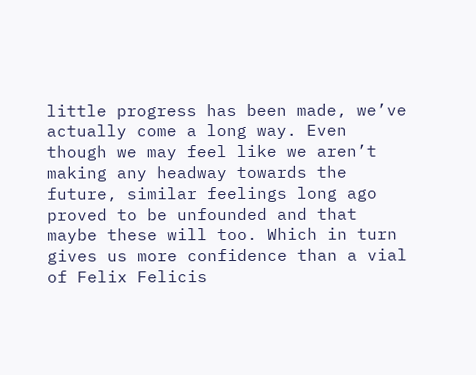little progress has been made, we’ve actually come a long way. Even though we may feel like we aren’t making any headway towards the future, similar feelings long ago proved to be unfounded and that maybe these will too. Which in turn gives us more confidence than a vial of Felix Felicis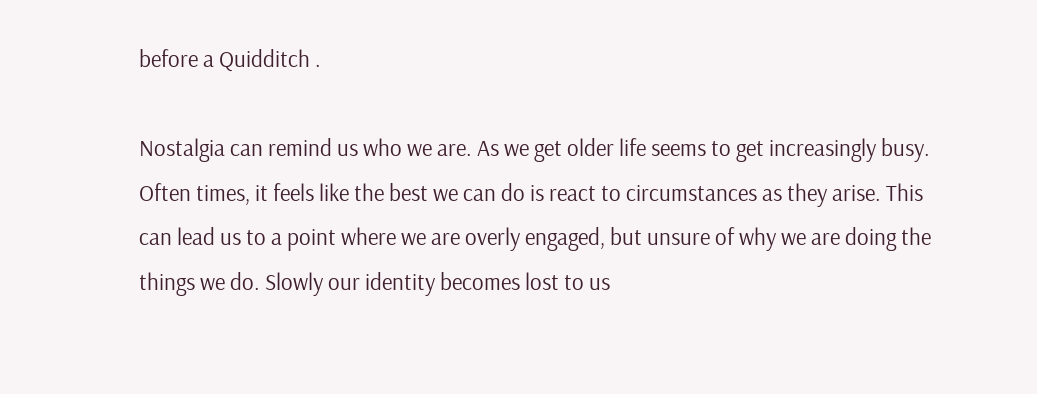before a Quidditch .

Nostalgia can remind us who we are. As we get older life seems to get increasingly busy. Often times, it feels like the best we can do is react to circumstances as they arise. This can lead us to a point where we are overly engaged, but unsure of why we are doing the things we do. Slowly our identity becomes lost to us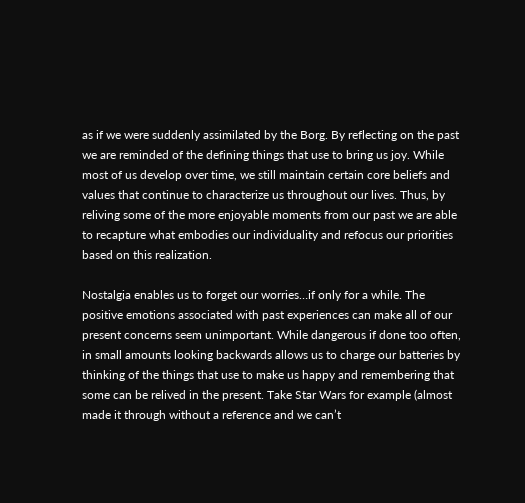as if we were suddenly assimilated by the Borg. By reflecting on the past we are reminded of the defining things that use to bring us joy. While most of us develop over time, we still maintain certain core beliefs and values that continue to characterize us throughout our lives. Thus, by reliving some of the more enjoyable moments from our past we are able to recapture what embodies our individuality and refocus our priorities based on this realization.

Nostalgia enables us to forget our worries…if only for a while. The positive emotions associated with past experiences can make all of our present concerns seem unimportant. While dangerous if done too often, in small amounts looking backwards allows us to charge our batteries by thinking of the things that use to make us happy and remembering that some can be relived in the present. Take Star Wars for example (almost made it through without a reference and we can’t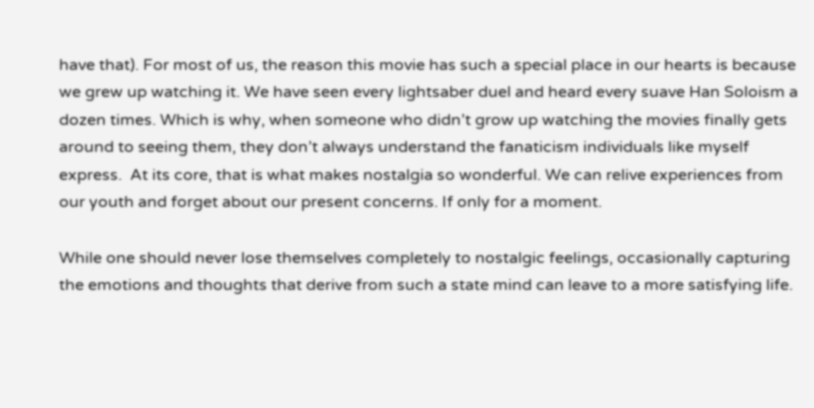have that). For most of us, the reason this movie has such a special place in our hearts is because we grew up watching it. We have seen every lightsaber duel and heard every suave Han Soloism a dozen times. Which is why, when someone who didn’t grow up watching the movies finally gets around to seeing them, they don’t always understand the fanaticism individuals like myself express.  At its core, that is what makes nostalgia so wonderful. We can relive experiences from our youth and forget about our present concerns. If only for a moment.

While one should never lose themselves completely to nostalgic feelings, occasionally capturing the emotions and thoughts that derive from such a state mind can leave to a more satisfying life.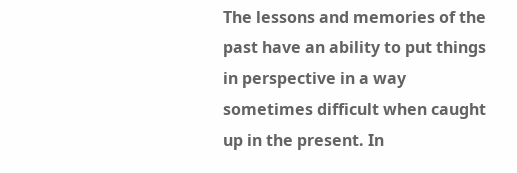The lessons and memories of the past have an ability to put things in perspective in a way sometimes difficult when caught up in the present. In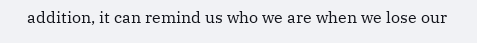addition, it can remind us who we are when we lose our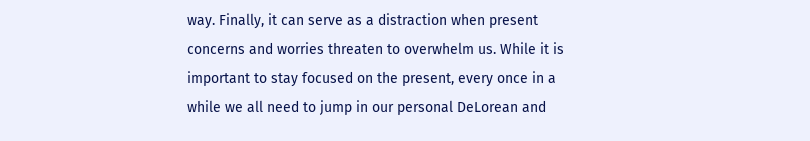way. Finally, it can serve as a distraction when present concerns and worries threaten to overwhelm us. While it is important to stay focused on the present, every once in a while we all need to jump in our personal DeLorean and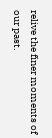relive the finer moments of our past.